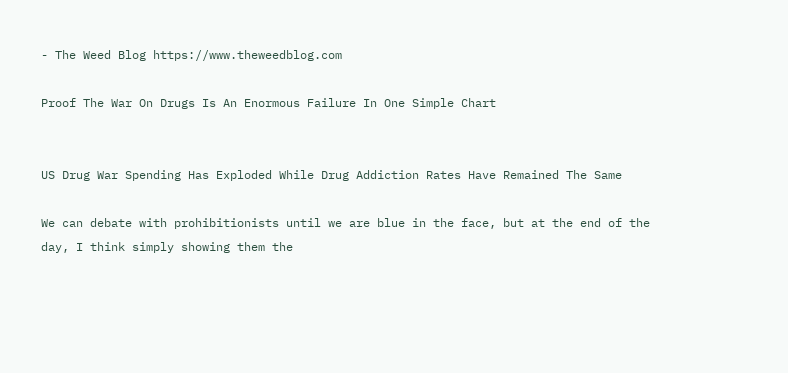- The Weed Blog https://www.theweedblog.com

Proof The War On Drugs Is An Enormous Failure In One Simple Chart


US Drug War Spending Has Exploded While Drug Addiction Rates Have Remained The Same

We can debate with prohibitionists until we are blue in the face, but at the end of the day, I think simply showing them the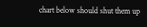chart below should shut them up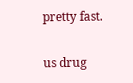pretty fast.

us drug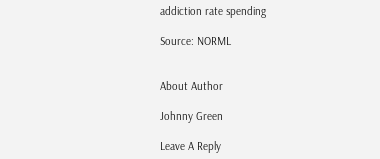addiction rate spending

Source: NORML


About Author

Johnny Green

Leave A Reply